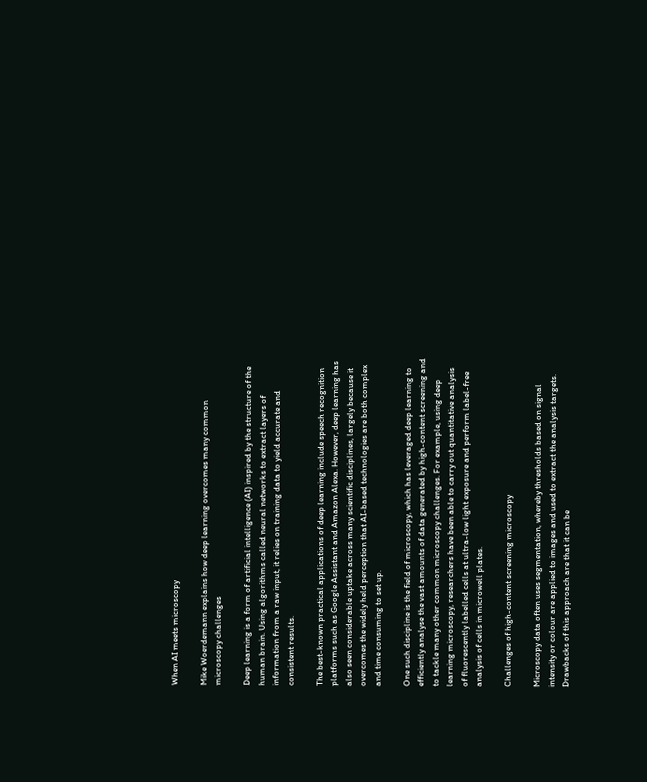When AI meets microscopy

Mike Woerdemann explains how deep learning overcomes many common microscopy challenges

Deep learning is a form of artificial intelligence (AI) inspired by the structure of the human brain. Using algorithms called neural networks to extract layers of information from a raw input, it relies on training data to yield accurate and consistent results.

The best-known practical applications of deep learning include speech recognition platforms such as Google Assistant and Amazon Alexa. However, deep learning has also seen considerable uptake across many scientific disciplines, largely because it overcomes the widely held perception that AI-based technologies are both complex and time consuming to set up.

One such discipline is the field of microscopy, which has leveraged deep learning to efficiently analyse the vast amounts of data generated by high-content screening and to tackle many other common microscopy challenges. For example, using deep learning microscopy, researchers have been able to carry out quantitative analysis of fluorescently labelled cells at ultra-low light exposure and perform label-free analysis of cells in microwell plates.

Challenges of high-content screening microscopy

Microscopy data often uses segmentation, whereby thresholds based on signal intensity or colour are applied to images and used to extract the analysis targets. Drawbacks of this approach are that it can be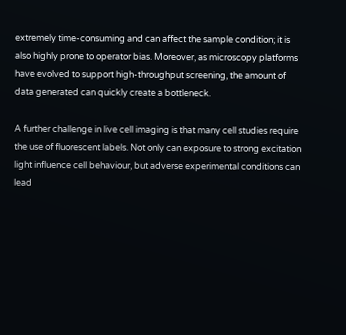extremely time-consuming and can affect the sample condition; it is also highly prone to operator bias. Moreover, as microscopy platforms have evolved to support high-throughput screening, the amount of data generated can quickly create a bottleneck.

A further challenge in live cell imaging is that many cell studies require the use of fluorescent labels. Not only can exposure to strong excitation light influence cell behaviour, but adverse experimental conditions can lead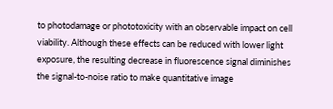to photodamage or phototoxicity with an observable impact on cell viability. Although these effects can be reduced with lower light exposure, the resulting decrease in fluorescence signal diminishes the signal-to-noise ratio to make quantitative image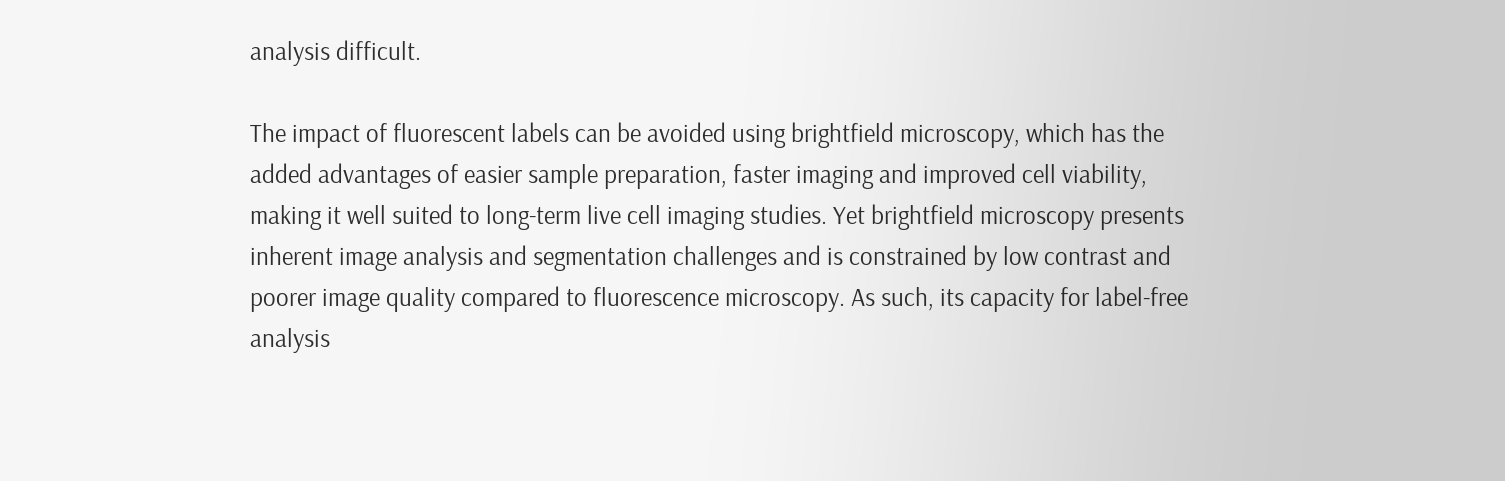analysis difficult.

The impact of fluorescent labels can be avoided using brightfield microscopy, which has the added advantages of easier sample preparation, faster imaging and improved cell viability, making it well suited to long-term live cell imaging studies. Yet brightfield microscopy presents inherent image analysis and segmentation challenges and is constrained by low contrast and poorer image quality compared to fluorescence microscopy. As such, its capacity for label-free analysis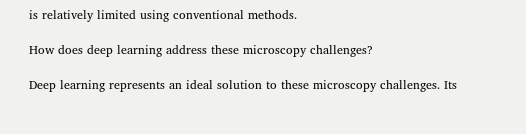is relatively limited using conventional methods.

How does deep learning address these microscopy challenges?

Deep learning represents an ideal solution to these microscopy challenges. Its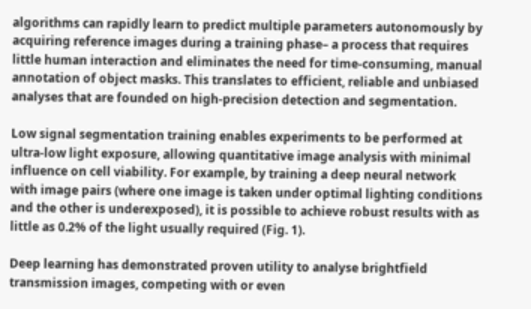algorithms can rapidly learn to predict multiple parameters autonomously by acquiring reference images during a training phase– a process that requires little human interaction and eliminates the need for time-consuming, manual annotation of object masks. This translates to efficient, reliable and unbiased analyses that are founded on high-precision detection and segmentation.

Low signal segmentation training enables experiments to be performed at ultra-low light exposure, allowing quantitative image analysis with minimal influence on cell viability. For example, by training a deep neural network with image pairs (where one image is taken under optimal lighting conditions and the other is underexposed), it is possible to achieve robust results with as little as 0.2% of the light usually required (Fig. 1).

Deep learning has demonstrated proven utility to analyse brightfield transmission images, competing with or even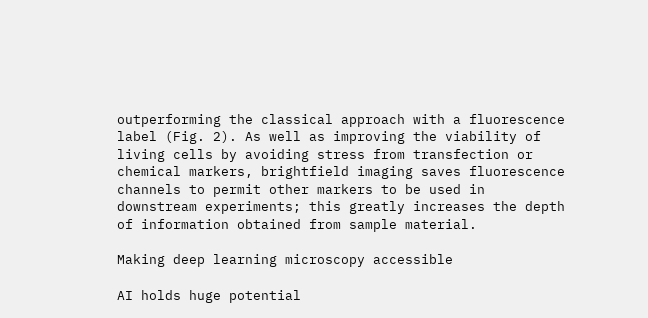outperforming the classical approach with a fluorescence label (Fig. 2). As well as improving the viability of living cells by avoiding stress from transfection or chemical markers, brightfield imaging saves fluorescence channels to permit other markers to be used in downstream experiments; this greatly increases the depth of information obtained from sample material.

Making deep learning microscopy accessible

AI holds huge potential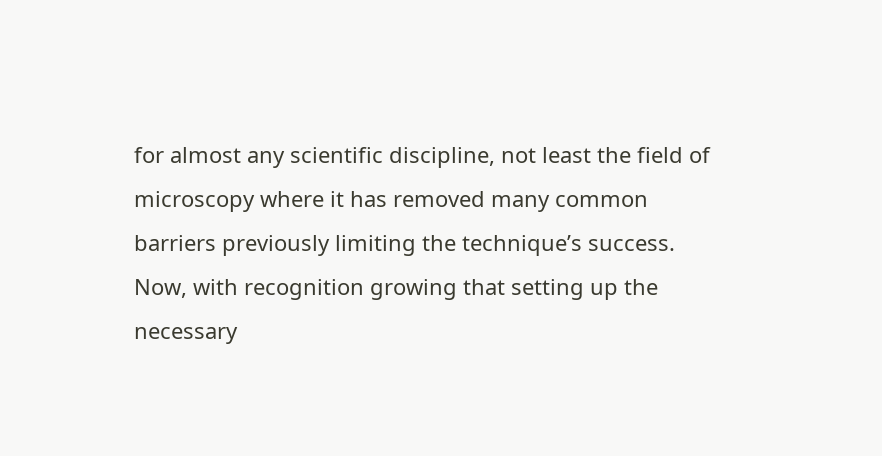for almost any scientific discipline, not least the field of microscopy where it has removed many common barriers previously limiting the technique’s success. Now, with recognition growing that setting up the necessary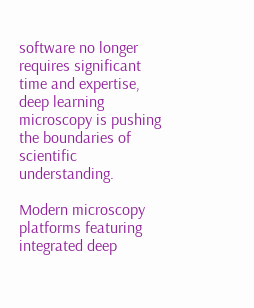software no longer requires significant time and expertise, deep learning microscopy is pushing the boundaries of scientific understanding.

Modern microscopy platforms featuring integrated deep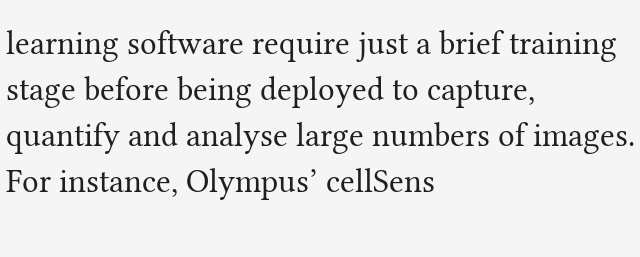learning software require just a brief training stage before being deployed to capture, quantify and analyse large numbers of images. For instance, Olympus’ cellSens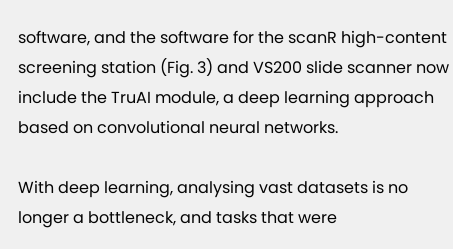software, and the software for the scanR high-content screening station (Fig. 3) and VS200 slide scanner now include the TruAI module, a deep learning approach based on convolutional neural networks.

With deep learning, analysing vast datasets is no longer a bottleneck, and tasks that were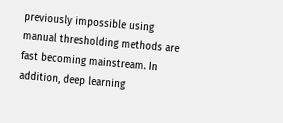previously impossible using manual thresholding methods are fast becoming mainstream. In addition, deep learning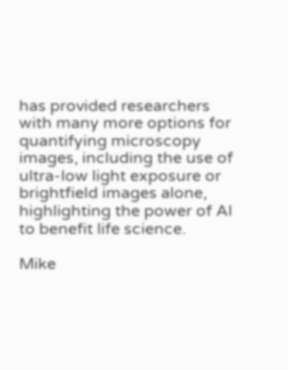has provided researchers with many more options for quantifying microscopy images, including the use of ultra-low light exposure or brightfield images alone, highlighting the power of AI to benefit life science.

Mike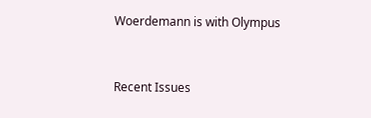Woerdemann is with Olympus


Recent Issues